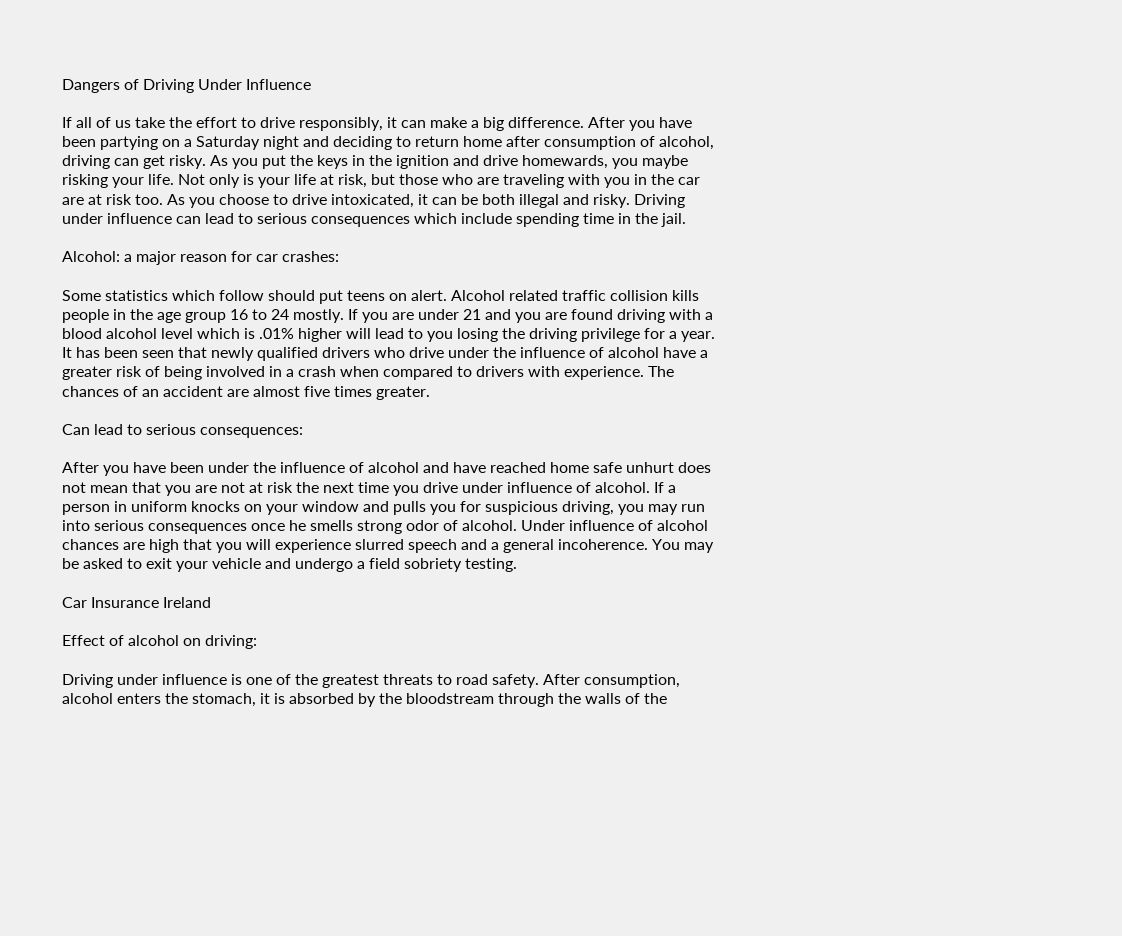Dangers of Driving Under Influence

If all of us take the effort to drive responsibly, it can make a big difference. After you have been partying on a Saturday night and deciding to return home after consumption of alcohol, driving can get risky. As you put the keys in the ignition and drive homewards, you maybe risking your life. Not only is your life at risk, but those who are traveling with you in the car are at risk too. As you choose to drive intoxicated, it can be both illegal and risky. Driving under influence can lead to serious consequences which include spending time in the jail.

Alcohol: a major reason for car crashes:

Some statistics which follow should put teens on alert. Alcohol related traffic collision kills people in the age group 16 to 24 mostly. If you are under 21 and you are found driving with a blood alcohol level which is .01% higher will lead to you losing the driving privilege for a year. It has been seen that newly qualified drivers who drive under the influence of alcohol have a greater risk of being involved in a crash when compared to drivers with experience. The chances of an accident are almost five times greater.

Can lead to serious consequences:

After you have been under the influence of alcohol and have reached home safe unhurt does not mean that you are not at risk the next time you drive under influence of alcohol. If a person in uniform knocks on your window and pulls you for suspicious driving, you may run into serious consequences once he smells strong odor of alcohol. Under influence of alcohol chances are high that you will experience slurred speech and a general incoherence. You may be asked to exit your vehicle and undergo a field sobriety testing.

Car Insurance Ireland

Effect of alcohol on driving:

Driving under influence is one of the greatest threats to road safety. After consumption, alcohol enters the stomach, it is absorbed by the bloodstream through the walls of the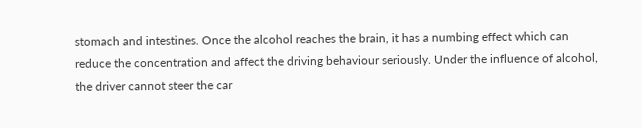stomach and intestines. Once the alcohol reaches the brain, it has a numbing effect which can reduce the concentration and affect the driving behaviour seriously. Under the influence of alcohol, the driver cannot steer the car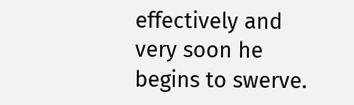effectively and very soon he begins to swerve.